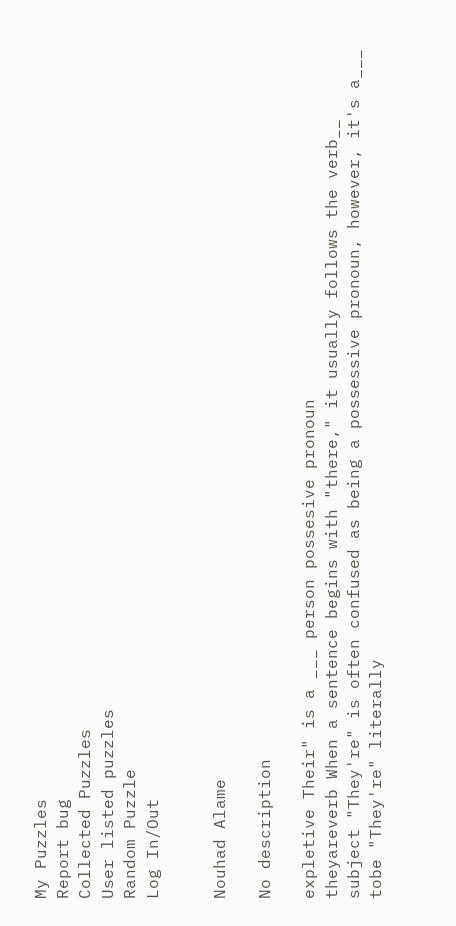My Puzzles
Report bug
Collected Puzzles
User listed puzzles
Random Puzzle
Log In/Out


Nouhad Alame

No description

expletive Their" is a ___ person possesive pronoun
theyareverb When a sentence begins with "there," it usually follows the verb__
subject "They're" is often confused as being a possessive pronoun, however, it's a___
tobe "They're" literally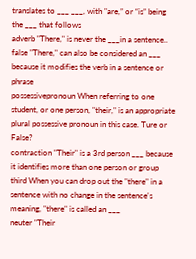translates to ___ ___, with "are,” or “is” being the ___ that follows
adverb "There," is never the ___in a sentence..
false "There," can also be considered an ___ because it modifies the verb in a sentence or phrase
possessivepronoun When referring to one student, or one person, "their," is an appropriate plural possessive pronoun in this case. Ture or False?
contraction "Their" is a 3rd person ___ because it identifies more than one person or group
third When you can drop out the "there" in a sentence with no change in the sentence's meaning, "there" is called an ___
neuter "Their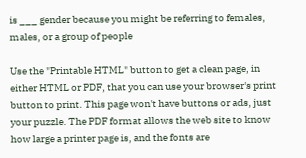is ___ gender because you might be referring to females, males, or a group of people

Use the "Printable HTML" button to get a clean page, in either HTML or PDF, that you can use your browser's print button to print. This page won't have buttons or ads, just your puzzle. The PDF format allows the web site to know how large a printer page is, and the fonts are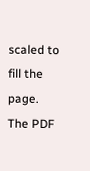scaled to fill the page. The PDF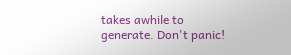takes awhile to generate. Don't panic!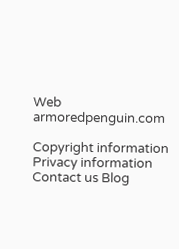Web armoredpenguin.com

Copyright information Privacy information Contact us Blog